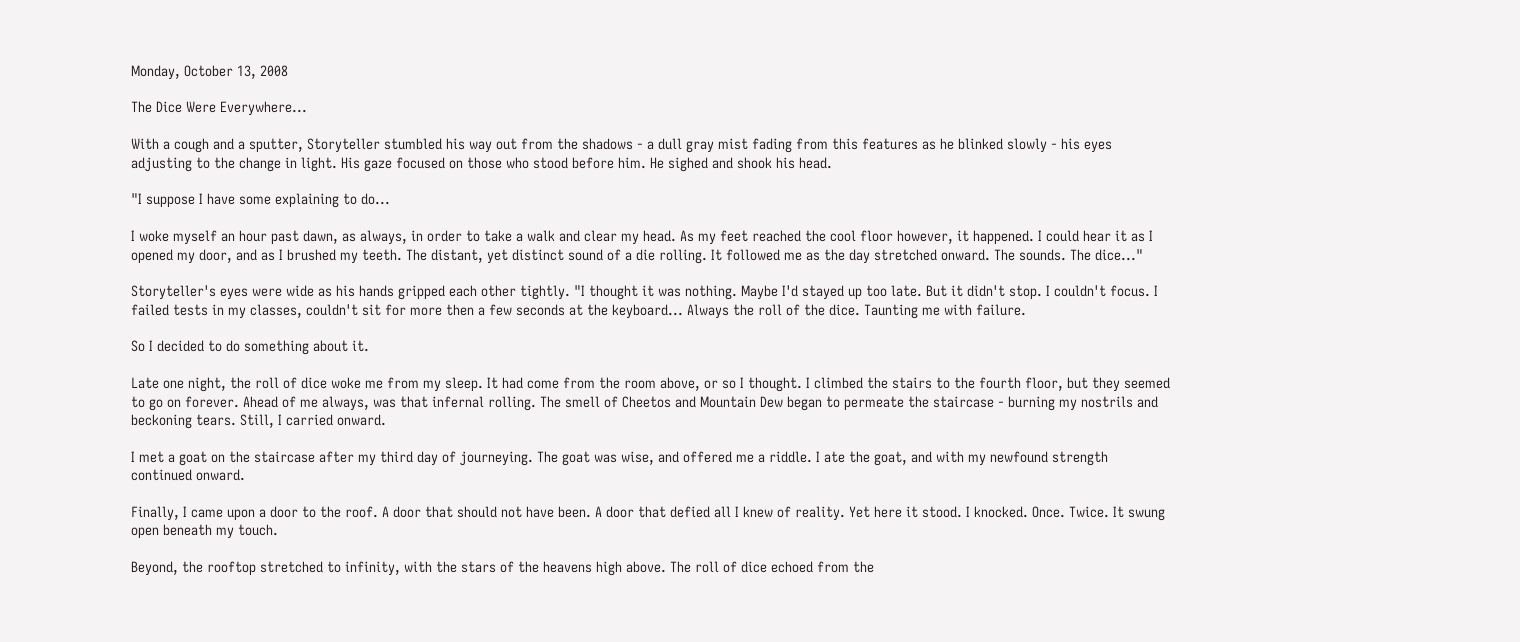Monday, October 13, 2008

The Dice Were Everywhere...

With a cough and a sputter, Storyteller stumbled his way out from the shadows - a dull gray mist fading from this features as he blinked slowly - his eyes adjusting to the change in light. His gaze focused on those who stood before him. He sighed and shook his head.

"I suppose I have some explaining to do...

I woke myself an hour past dawn, as always, in order to take a walk and clear my head. As my feet reached the cool floor however, it happened. I could hear it as I opened my door, and as I brushed my teeth. The distant, yet distinct sound of a die rolling. It followed me as the day stretched onward. The sounds. The dice..."

Storyteller's eyes were wide as his hands gripped each other tightly. "I thought it was nothing. Maybe I'd stayed up too late. But it didn't stop. I couldn't focus. I failed tests in my classes, couldn't sit for more then a few seconds at the keyboard... Always the roll of the dice. Taunting me with failure.

So I decided to do something about it.

Late one night, the roll of dice woke me from my sleep. It had come from the room above, or so I thought. I climbed the stairs to the fourth floor, but they seemed to go on forever. Ahead of me always, was that infernal rolling. The smell of Cheetos and Mountain Dew began to permeate the staircase - burning my nostrils and beckoning tears. Still, I carried onward.

I met a goat on the staircase after my third day of journeying. The goat was wise, and offered me a riddle. I ate the goat, and with my newfound strength continued onward.

Finally, I came upon a door to the roof. A door that should not have been. A door that defied all I knew of reality. Yet here it stood. I knocked. Once. Twice. It swung open beneath my touch.

Beyond, the rooftop stretched to infinity, with the stars of the heavens high above. The roll of dice echoed from the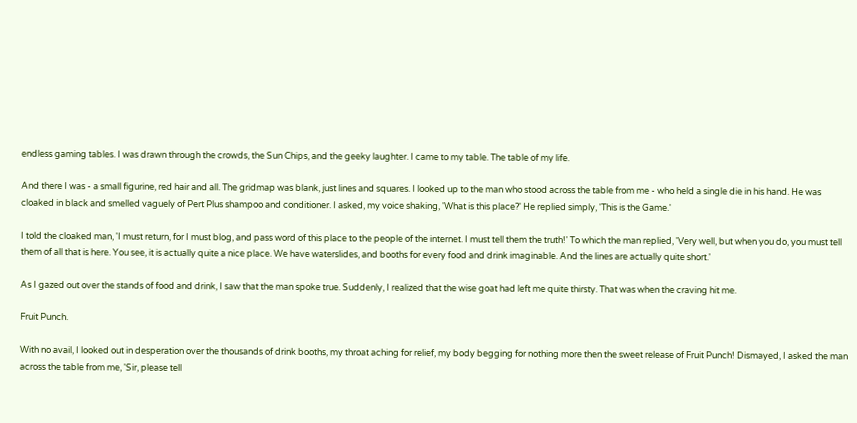endless gaming tables. I was drawn through the crowds, the Sun Chips, and the geeky laughter. I came to my table. The table of my life.

And there I was - a small figurine, red hair and all. The gridmap was blank, just lines and squares. I looked up to the man who stood across the table from me - who held a single die in his hand. He was cloaked in black and smelled vaguely of Pert Plus shampoo and conditioner. I asked, my voice shaking, 'What is this place?' He replied simply, 'This is the Game.'

I told the cloaked man, 'I must return, for I must blog, and pass word of this place to the people of the internet. I must tell them the truth!' To which the man replied, 'Very well, but when you do, you must tell them of all that is here. You see, it is actually quite a nice place. We have waterslides, and booths for every food and drink imaginable. And the lines are actually quite short.'

As I gazed out over the stands of food and drink, I saw that the man spoke true. Suddenly, I realized that the wise goat had left me quite thirsty. That was when the craving hit me.

Fruit Punch.

With no avail, I looked out in desperation over the thousands of drink booths, my throat aching for relief, my body begging for nothing more then the sweet release of Fruit Punch! Dismayed, I asked the man across the table from me, 'Sir, please tell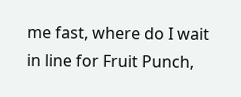me fast, where do I wait in line for Fruit Punch,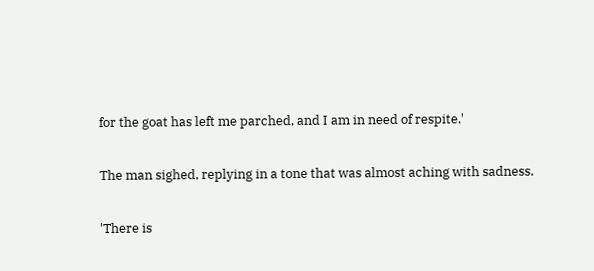for the goat has left me parched, and I am in need of respite.'

The man sighed, replying in a tone that was almost aching with sadness.

'There is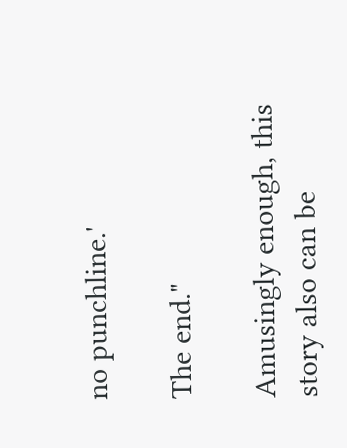no punchline.'

The end."

Amusingly enough, this story also can be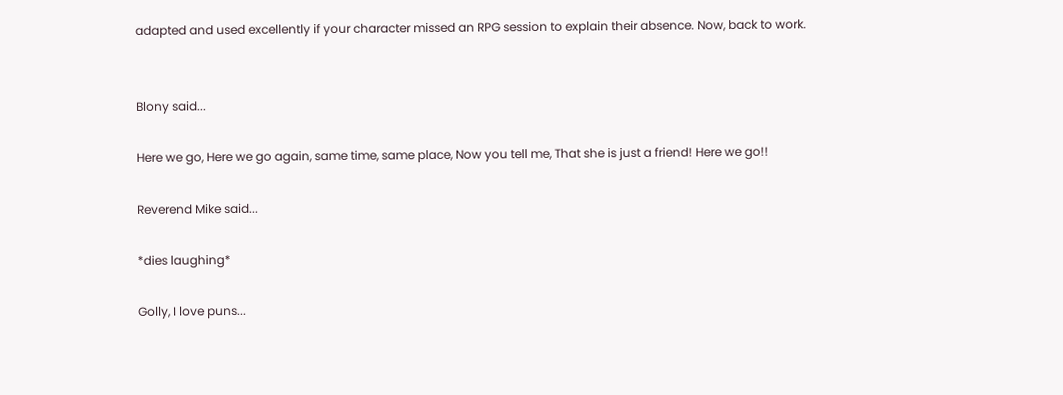adapted and used excellently if your character missed an RPG session to explain their absence. Now, back to work.


Blony said...

Here we go, Here we go again, same time, same place, Now you tell me, That she is just a friend! Here we go!!

Reverend Mike said...

*dies laughing*

Golly, I love puns...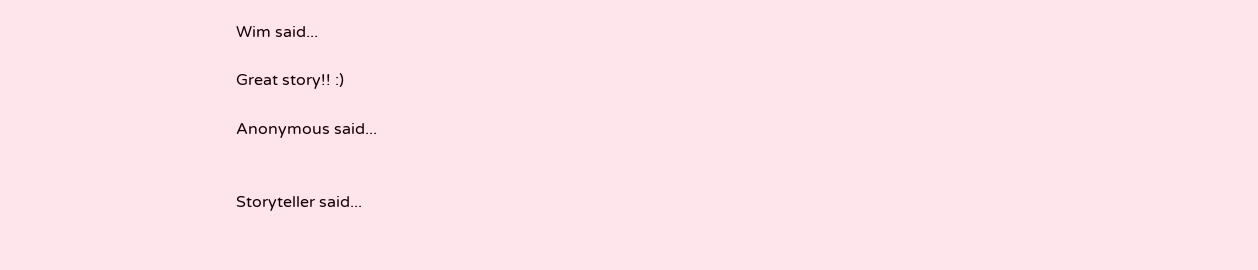Wim said...

Great story!! :)

Anonymous said...


Storyteller said...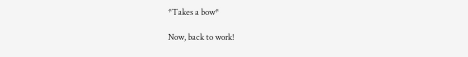*Takes a bow*

Now, back to work!